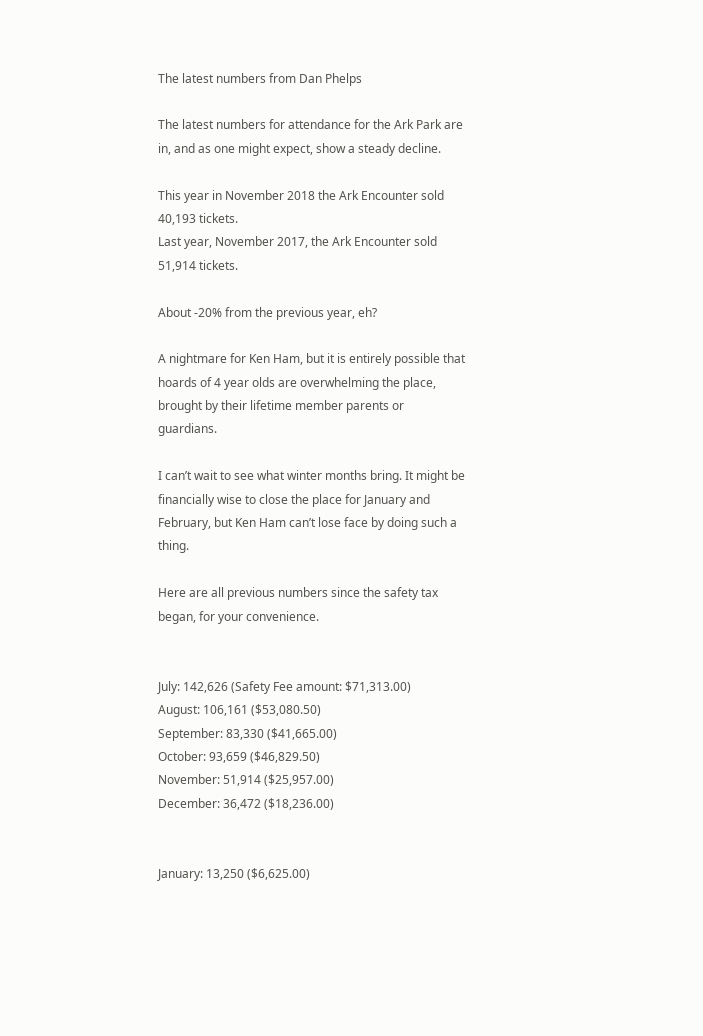The latest numbers from Dan Phelps

The latest numbers for attendance for the Ark Park are in, and as one might expect, show a steady decline.

This year in November 2018 the Ark Encounter sold 40,193 tickets.
Last year, November 2017, the Ark Encounter sold 51,914 tickets.

About -20% from the previous year, eh?

A nightmare for Ken Ham, but it is entirely possible that hoards of 4 year olds are overwhelming the place, brought by their lifetime member parents or guardians.

I can’t wait to see what winter months bring. It might be financially wise to close the place for January and February, but Ken Ham can’t lose face by doing such a thing.

Here are all previous numbers since the safety tax began, for your convenience.


July: 142,626 (Safety Fee amount: $71,313.00)
August: 106,161 ($53,080.50)
September: 83,330 ($41,665.00)
October: 93,659 ($46,829.50)
November: 51,914 ($25,957.00)
December: 36,472 ($18,236.00)


January: 13,250 ($6,625.00)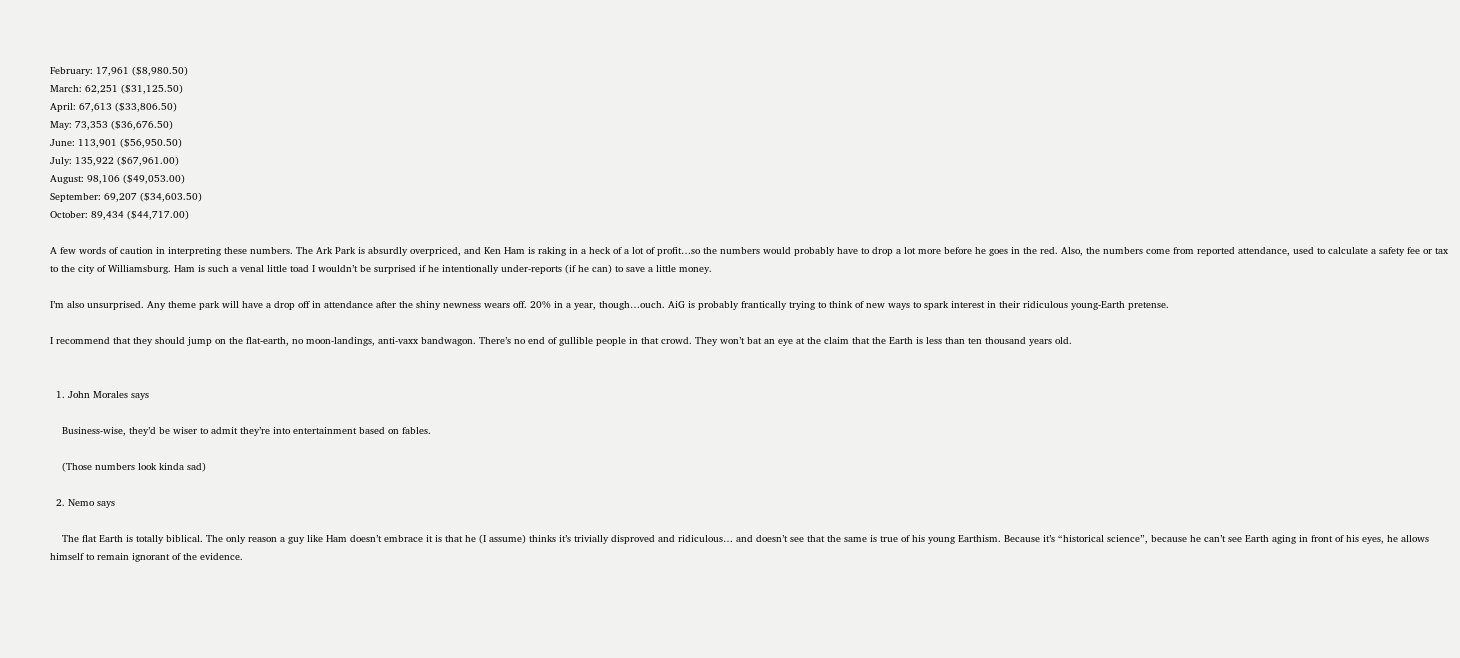February: 17,961 ($8,980.50)
March: 62,251 ($31,125.50)
April: 67,613 ($33,806.50)
May: 73,353 ($36,676.50)
June: 113,901 ($56,950.50)
July: 135,922 ($67,961.00)
August: 98,106 ($49,053.00)
September: 69,207 ($34,603.50)
October: 89,434 ($44,717.00)

A few words of caution in interpreting these numbers. The Ark Park is absurdly overpriced, and Ken Ham is raking in a heck of a lot of profit…so the numbers would probably have to drop a lot more before he goes in the red. Also, the numbers come from reported attendance, used to calculate a safety fee or tax to the city of Williamsburg. Ham is such a venal little toad I wouldn’t be surprised if he intentionally under-reports (if he can) to save a little money.

I’m also unsurprised. Any theme park will have a drop off in attendance after the shiny newness wears off. 20% in a year, though…ouch. AiG is probably frantically trying to think of new ways to spark interest in their ridiculous young-Earth pretense.

I recommend that they should jump on the flat-earth, no moon-landings, anti-vaxx bandwagon. There’s no end of gullible people in that crowd. They won’t bat an eye at the claim that the Earth is less than ten thousand years old.


  1. John Morales says

    Business-wise, they’d be wiser to admit they’re into entertainment based on fables.

    (Those numbers look kinda sad)

  2. Nemo says

    The flat Earth is totally biblical. The only reason a guy like Ham doesn’t embrace it is that he (I assume) thinks it’s trivially disproved and ridiculous… and doesn’t see that the same is true of his young Earthism. Because it’s “historical science”, because he can’t see Earth aging in front of his eyes, he allows himself to remain ignorant of the evidence.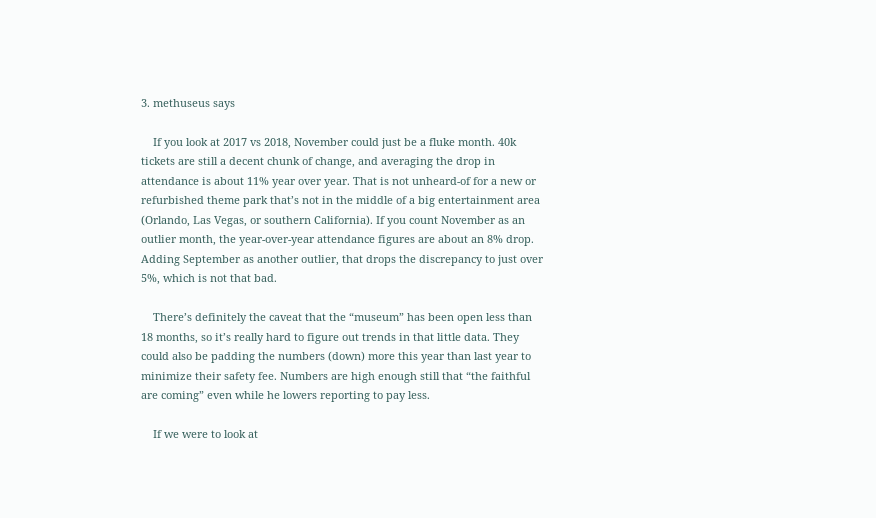3. methuseus says

    If you look at 2017 vs 2018, November could just be a fluke month. 40k tickets are still a decent chunk of change, and averaging the drop in attendance is about 11% year over year. That is not unheard-of for a new or refurbished theme park that’s not in the middle of a big entertainment area (Orlando, Las Vegas, or southern California). If you count November as an outlier month, the year-over-year attendance figures are about an 8% drop. Adding September as another outlier, that drops the discrepancy to just over 5%, which is not that bad.

    There’s definitely the caveat that the “museum” has been open less than 18 months, so it’s really hard to figure out trends in that little data. They could also be padding the numbers (down) more this year than last year to minimize their safety fee. Numbers are high enough still that “the faithful are coming” even while he lowers reporting to pay less.

    If we were to look at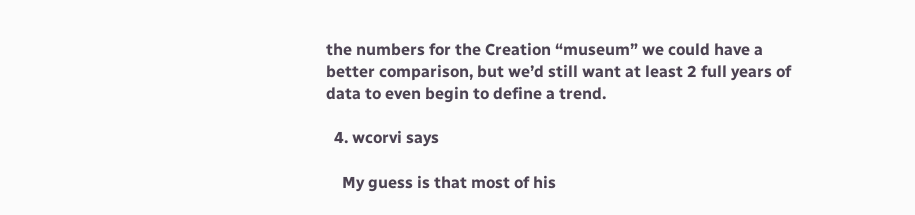the numbers for the Creation “museum” we could have a better comparison, but we’d still want at least 2 full years of data to even begin to define a trend.

  4. wcorvi says

    My guess is that most of his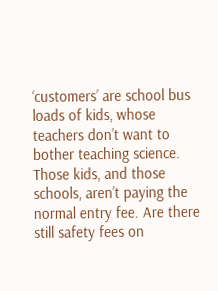‘customers’ are school bus loads of kids, whose teachers don’t want to bother teaching science. Those kids, and those schools, aren’t paying the normal entry fee. Are there still safety fees on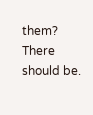them? There should be.